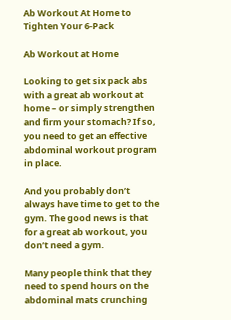Ab Workout At Home to Tighten Your 6-Pack

Ab Workout at Home

Looking to get six pack abs with a great ab workout at home – or simply strengthen and firm your stomach? If so, you need to get an effective abdominal workout program in place.

And you probably don’t always have time to get to the gym. The good news is that for a great ab workout, you don’t need a gym.

Many people think that they need to spend hours on the abdominal mats crunching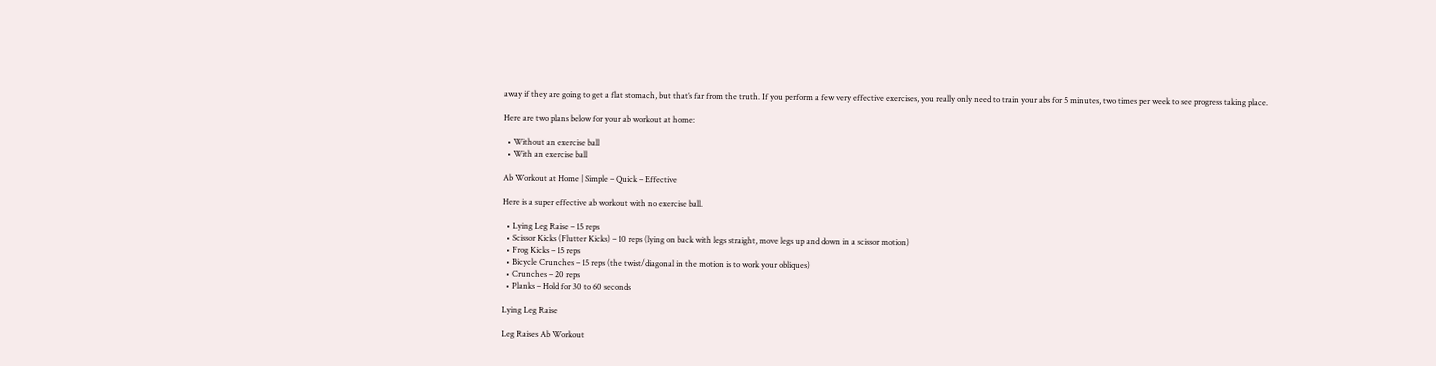away if they are going to get a flat stomach, but that’s far from the truth. If you perform a few very effective exercises, you really only need to train your abs for 5 minutes, two times per week to see progress taking place.

Here are two plans below for your ab workout at home:

  • Without an exercise ball
  • With an exercise ball

Ab Workout at Home | Simple – Quick – Effective

Here is a super effective ab workout with no exercise ball.

  • Lying Leg Raise – 15 reps
  • Scissor Kicks (Flutter Kicks) – 10 reps (lying on back with legs straight, move legs up and down in a scissor motion)
  • Frog Kicks – 15 reps
  • Bicycle Crunches – 15 reps (the twist/diagonal in the motion is to work your obliques)
  • Crunches – 20 reps
  • Planks – Hold for 30 to 60 seconds

Lying Leg Raise

Leg Raises Ab Workout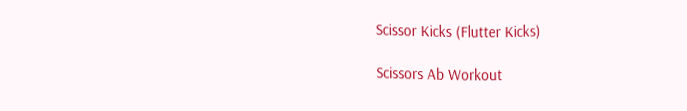Scissor Kicks (Flutter Kicks)

Scissors Ab Workout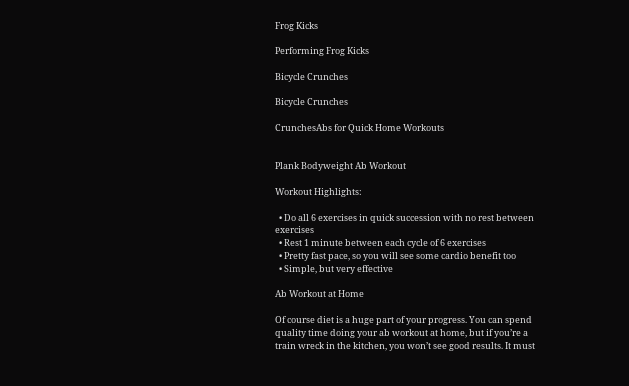Frog Kicks

Performing Frog Kicks

Bicycle Crunches

Bicycle Crunches

CrunchesAbs for Quick Home Workouts


Plank Bodyweight Ab Workout

Workout Highlights:

  • Do all 6 exercises in quick succession with no rest between exercises
  • Rest 1 minute between each cycle of 6 exercises
  • Pretty fast pace, so you will see some cardio benefit too
  • Simple, but very effective

Ab Workout at Home

Of course diet is a huge part of your progress. You can spend quality time doing your ab workout at home, but if you’re a train wreck in the kitchen, you won’t see good results. It must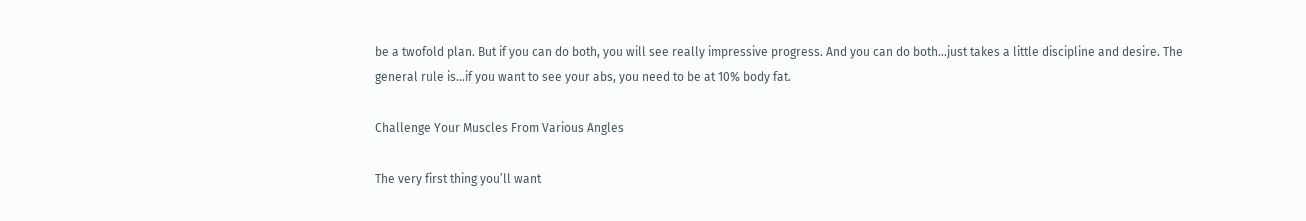be a twofold plan. But if you can do both, you will see really impressive progress. And you can do both…just takes a little discipline and desire. The general rule is…if you want to see your abs, you need to be at 10% body fat.

Challenge Your Muscles From Various Angles

The very first thing you’ll want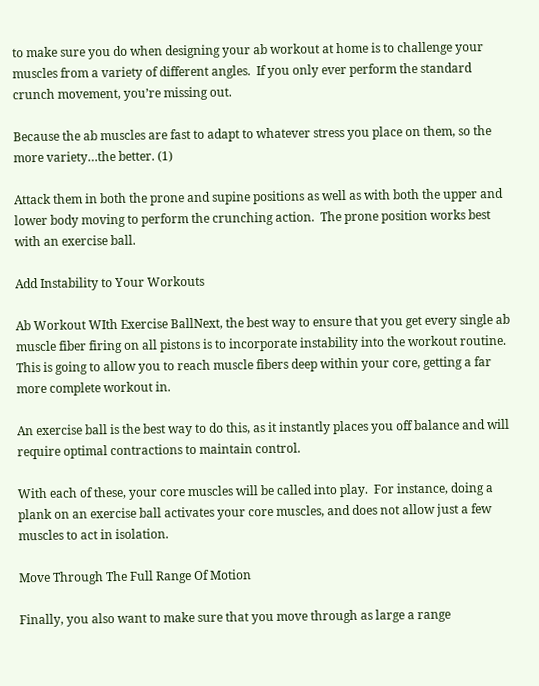to make sure you do when designing your ab workout at home is to challenge your muscles from a variety of different angles.  If you only ever perform the standard crunch movement, you’re missing out.

Because the ab muscles are fast to adapt to whatever stress you place on them, so the more variety…the better. (1)

Attack them in both the prone and supine positions as well as with both the upper and lower body moving to perform the crunching action.  The prone position works best with an exercise ball.

Add Instability to Your Workouts

Ab Workout WIth Exercise BallNext, the best way to ensure that you get every single ab muscle fiber firing on all pistons is to incorporate instability into the workout routine. This is going to allow you to reach muscle fibers deep within your core, getting a far more complete workout in.

An exercise ball is the best way to do this, as it instantly places you off balance and will require optimal contractions to maintain control.

With each of these, your core muscles will be called into play.  For instance, doing a plank on an exercise ball activates your core muscles, and does not allow just a few muscles to act in isolation.

Move Through The Full Range Of Motion

Finally, you also want to make sure that you move through as large a range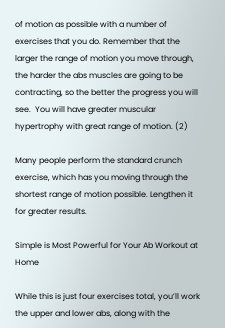of motion as possible with a number of exercises that you do. Remember that the larger the range of motion you move through, the harder the abs muscles are going to be contracting, so the better the progress you will see.  You will have greater muscular hypertrophy with great range of motion. (2)

Many people perform the standard crunch exercise, which has you moving through the shortest range of motion possible. Lengthen it for greater results.

Simple is Most Powerful for Your Ab Workout at Home

While this is just four exercises total, you’ll work the upper and lower abs, along with the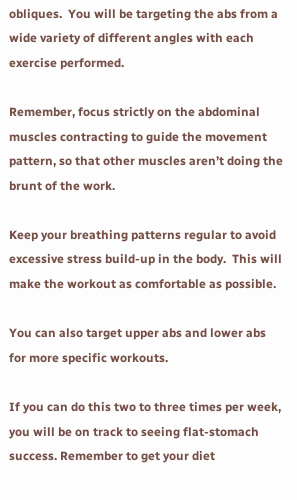obliques.  You will be targeting the abs from a wide variety of different angles with each exercise performed.

Remember, focus strictly on the abdominal muscles contracting to guide the movement pattern, so that other muscles aren’t doing the brunt of the work.

Keep your breathing patterns regular to avoid excessive stress build-up in the body.  This will make the workout as comfortable as possible.

You can also target upper abs and lower abs for more specific workouts.

If you can do this two to three times per week, you will be on track to seeing flat-stomach success. Remember to get your diet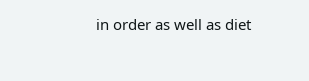in order as well as diet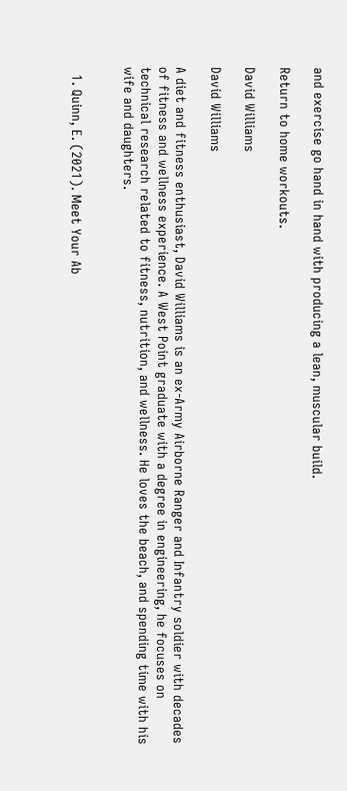and exercise go hand in hand with producing a lean, muscular build.

Return to home workouts.

David Williams

David Williams

A diet and fitness enthusiast, David Williams is an ex-Army Airborne Ranger and Infantry soldier with decades of fitness and wellness experience. A West Point graduate with a degree in engineering, he focuses on technical research related to fitness, nutrition, and wellness. He loves the beach, and spending time with his wife and daughters.


  1. Quinn, E. (2021). Meet Your Ab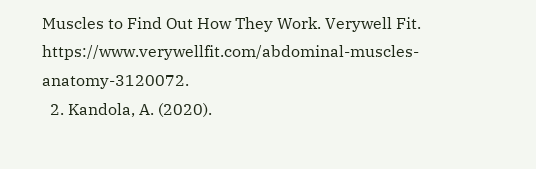Muscles to Find Out How They Work. Verywell Fit. https://www.verywellfit.com/abdominal-muscles-anatomy-3120072.
  2. Kandola, A. (2020).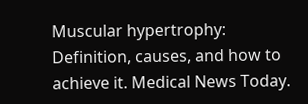Muscular hypertrophy: Definition, causes, and how to achieve it. Medical News Today.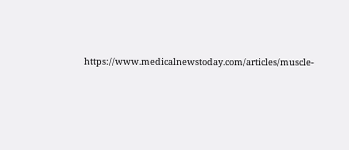https://www.medicalnewstoday.com/articles/muscle-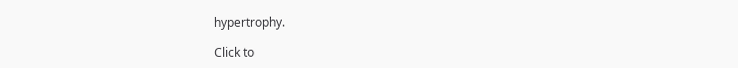hypertrophy.

Click to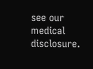see our medical disclosure.